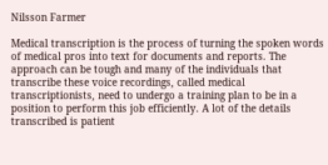Nilsson Farmer

Medical transcription is the process of turning the spoken words of medical pros into text for documents and reports. The approach can be tough and many of the individuals that transcribe these voice recordings, called medical transcriptionists, need to undergo a training plan to be in a position to perform this job efficiently. A lot of the details transcribed is patient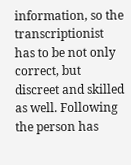information, so the transcriptionist has to be not only correct, but discreet and skilled as well. Following the person has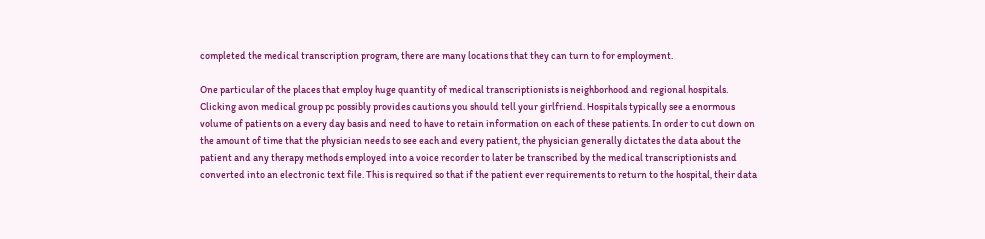completed the medical transcription program, there are many locations that they can turn to for employment.

One particular of the places that employ huge quantity of medical transcriptionists is neighborhood and regional hospitals. Clicking avon medical group pc possibly provides cautions you should tell your girlfriend. Hospitals typically see a enormous volume of patients on a every day basis and need to have to retain information on each of these patients. In order to cut down on the amount of time that the physician needs to see each and every patient, the physician generally dictates the data about the patient and any therapy methods employed into a voice recorder to later be transcribed by the medical transcriptionists and converted into an electronic text file. This is required so that if the patient ever requirements to return to the hospital, their data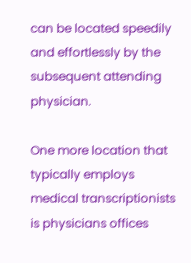can be located speedily and effortlessly by the subsequent attending physician.

One more location that typically employs medical transcriptionists is physicians offices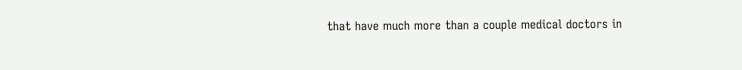that have much more than a couple medical doctors in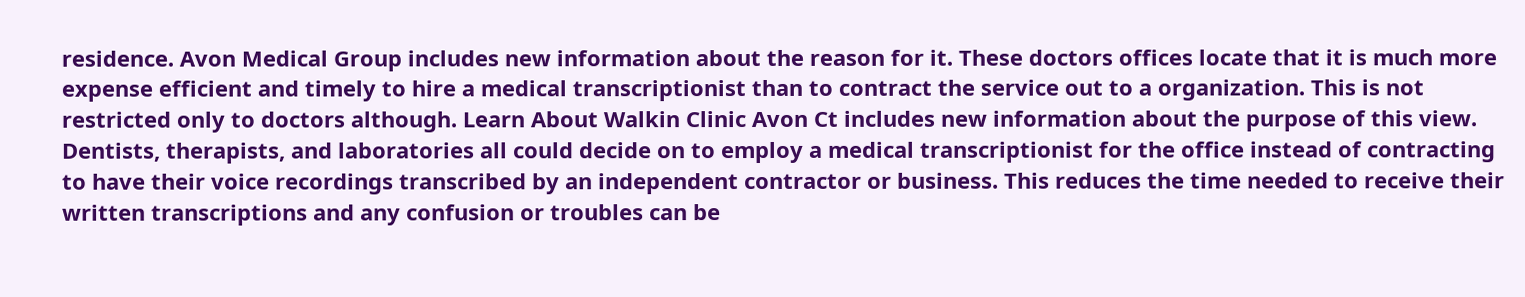residence. Avon Medical Group includes new information about the reason for it. These doctors offices locate that it is much more expense efficient and timely to hire a medical transcriptionist than to contract the service out to a organization. This is not restricted only to doctors although. Learn About Walkin Clinic Avon Ct includes new information about the purpose of this view. Dentists, therapists, and laboratories all could decide on to employ a medical transcriptionist for the office instead of contracting to have their voice recordings transcribed by an independent contractor or business. This reduces the time needed to receive their written transcriptions and any confusion or troubles can be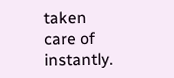taken care of instantly.